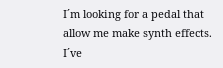I´m looking for a pedal that allow me make synth effects. I´ve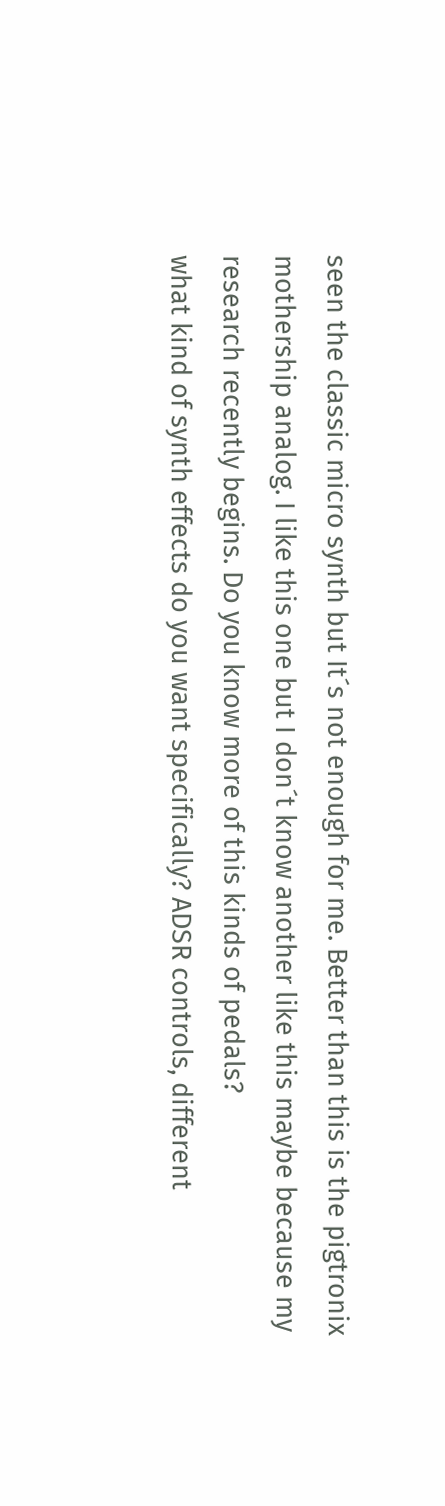seen the classic micro synth but It´s not enough for me. Better than this is the pigtronix mothership analog. I like this one but I don´t know another like this maybe because my research recently begins. Do you know more of this kinds of pedals?
what kind of synth effects do you want specifically? ADSR controls, different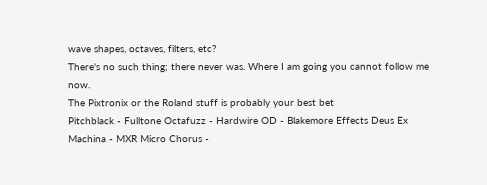wave shapes, octaves, filters, etc?
There's no such thing; there never was. Where I am going you cannot follow me now.
The Pixtronix or the Roland stuff is probably your best bet
Pitchblack - Fulltone Octafuzz - Hardwire OD - Blakemore Effects Deus Ex Machina - MXR Micro Chorus -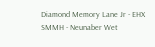Diamond Memory Lane Jr - EHX SMMH - Neunaber Wet